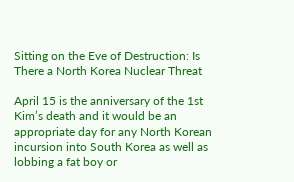Sitting on the Eve of Destruction: Is There a North Korea Nuclear Threat

April 15 is the anniversary of the 1st Kim’s death and it would be an appropriate day for any North Korean incursion into South Korea as well as lobbing a fat boy or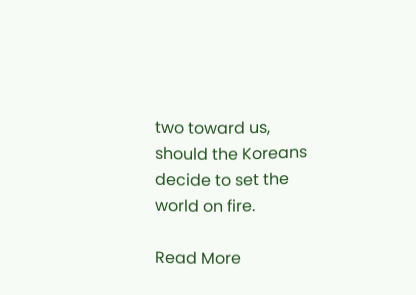two toward us, should the Koreans decide to set the world on fire.

Read More